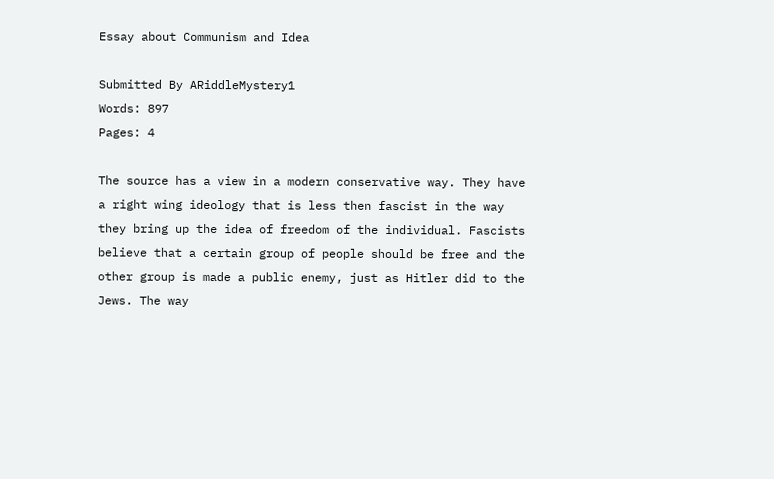Essay about Communism and Idea

Submitted By ARiddleMystery1
Words: 897
Pages: 4

The source has a view in a modern conservative way. They have a right wing ideology that is less then fascist in the way they bring up the idea of freedom of the individual. Fascists believe that a certain group of people should be free and the other group is made a public enemy, just as Hitler did to the Jews. The way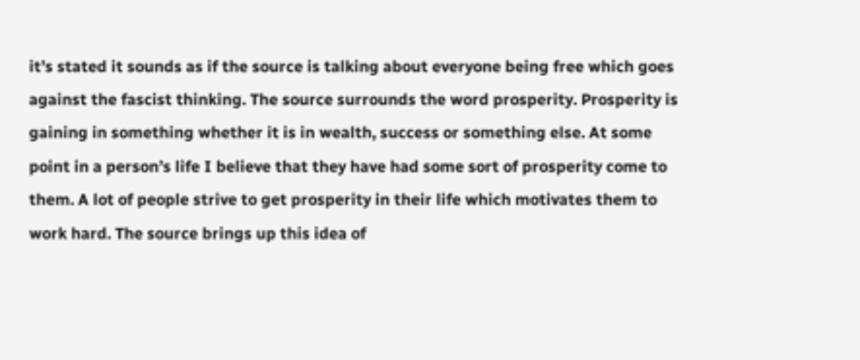it’s stated it sounds as if the source is talking about everyone being free which goes against the fascist thinking. The source surrounds the word prosperity. Prosperity is gaining in something whether it is in wealth, success or something else. At some point in a person’s life I believe that they have had some sort of prosperity come to them. A lot of people strive to get prosperity in their life which motivates them to work hard. The source brings up this idea of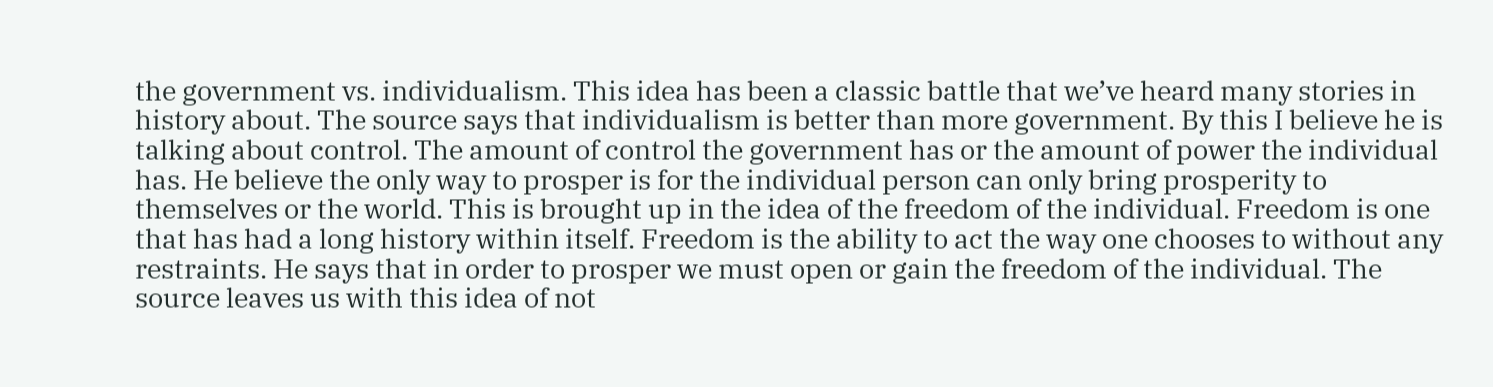the government vs. individualism. This idea has been a classic battle that we’ve heard many stories in history about. The source says that individualism is better than more government. By this I believe he is talking about control. The amount of control the government has or the amount of power the individual has. He believe the only way to prosper is for the individual person can only bring prosperity to themselves or the world. This is brought up in the idea of the freedom of the individual. Freedom is one that has had a long history within itself. Freedom is the ability to act the way one chooses to without any restraints. He says that in order to prosper we must open or gain the freedom of the individual. The source leaves us with this idea of not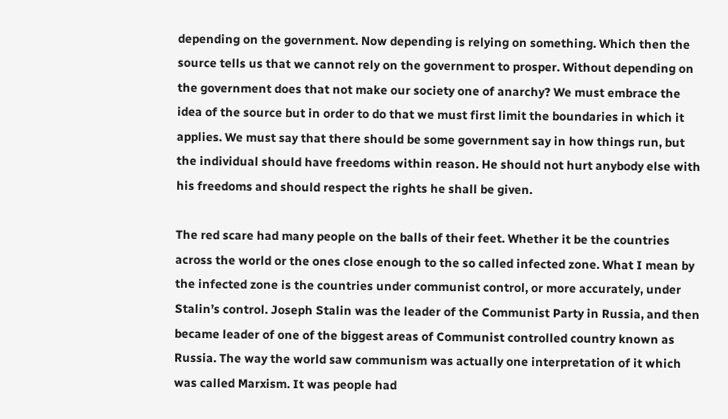depending on the government. Now depending is relying on something. Which then the source tells us that we cannot rely on the government to prosper. Without depending on the government does that not make our society one of anarchy? We must embrace the idea of the source but in order to do that we must first limit the boundaries in which it applies. We must say that there should be some government say in how things run, but the individual should have freedoms within reason. He should not hurt anybody else with his freedoms and should respect the rights he shall be given.

The red scare had many people on the balls of their feet. Whether it be the countries across the world or the ones close enough to the so called infected zone. What I mean by the infected zone is the countries under communist control, or more accurately, under Stalin’s control. Joseph Stalin was the leader of the Communist Party in Russia, and then became leader of one of the biggest areas of Communist controlled country known as Russia. The way the world saw communism was actually one interpretation of it which was called Marxism. It was people had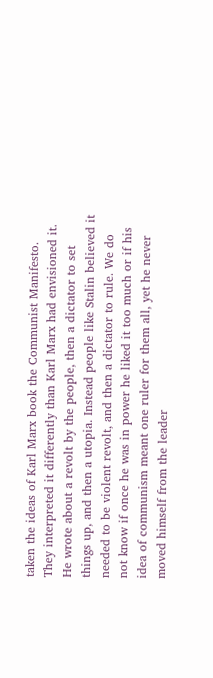taken the ideas of Karl Marx book the Communist Manifesto. They interpreted it differently than Karl Marx had envisioned it. He wrote about a revolt by the people, then a dictator to set things up, and then a utopia. Instead people like Stalin believed it needed to be violent revolt, and then a dictator to rule. We do not know if once he was in power he liked it too much or if his idea of communism meant one ruler for them all, yet he never moved himself from the leader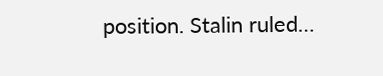position. Stalin ruled…